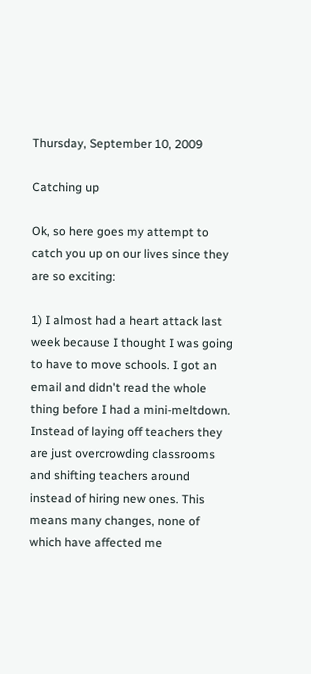Thursday, September 10, 2009

Catching up

Ok, so here goes my attempt to catch you up on our lives since they are so exciting:

1) I almost had a heart attack last week because I thought I was going to have to move schools. I got an email and didn't read the whole thing before I had a mini-meltdown. Instead of laying off teachers they are just overcrowding classrooms and shifting teachers around instead of hiring new ones. This means many changes, none of which have affected me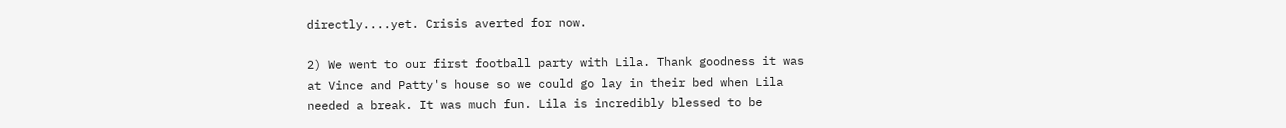directly....yet. Crisis averted for now.

2) We went to our first football party with Lila. Thank goodness it was at Vince and Patty's house so we could go lay in their bed when Lila needed a break. It was much fun. Lila is incredibly blessed to be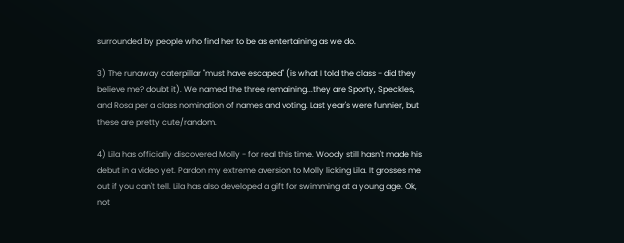surrounded by people who find her to be as entertaining as we do.

3) The runaway caterpillar "must have escaped" (is what I told the class - did they believe me? doubt it). We named the three remaining...they are Sporty, Speckles, and Rosa per a class nomination of names and voting. Last year's were funnier, but these are pretty cute/random.

4) Lila has officially discovered Molly - for real this time. Woody still hasn't made his debut in a video yet. Pardon my extreme aversion to Molly licking Lila. It grosses me out if you can't tell. Lila has also developed a gift for swimming at a young age. Ok, not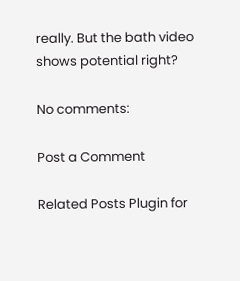really. But the bath video shows potential right?

No comments:

Post a Comment

Related Posts Plugin for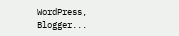WordPress, Blogger...